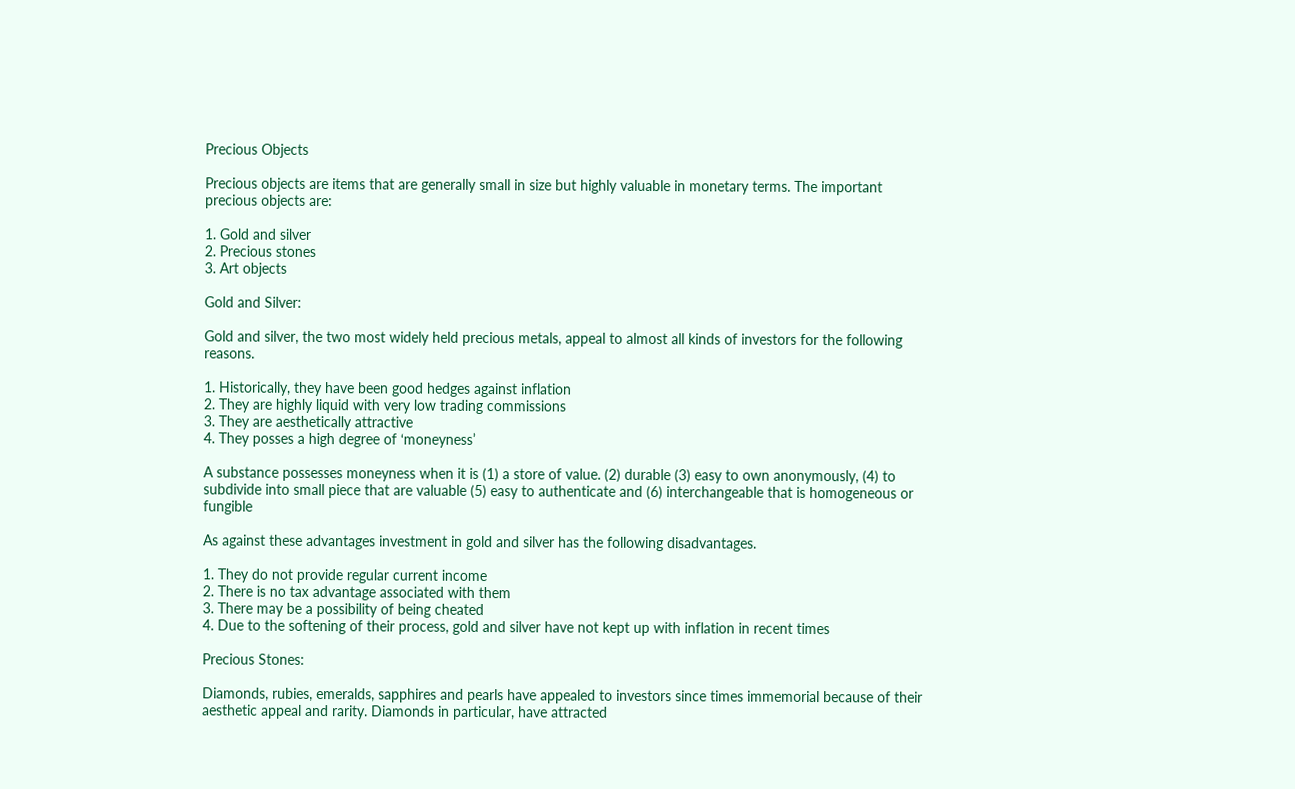Precious Objects

Precious objects are items that are generally small in size but highly valuable in monetary terms. The important precious objects are:

1. Gold and silver
2. Precious stones
3. Art objects

Gold and Silver:

Gold and silver, the two most widely held precious metals, appeal to almost all kinds of investors for the following reasons.

1. Historically, they have been good hedges against inflation
2. They are highly liquid with very low trading commissions
3. They are aesthetically attractive
4. They posses a high degree of ‘moneyness’

A substance possesses moneyness when it is (1) a store of value. (2) durable (3) easy to own anonymously, (4) to subdivide into small piece that are valuable (5) easy to authenticate and (6) interchangeable that is homogeneous or fungible

As against these advantages investment in gold and silver has the following disadvantages.

1. They do not provide regular current income
2. There is no tax advantage associated with them
3. There may be a possibility of being cheated
4. Due to the softening of their process, gold and silver have not kept up with inflation in recent times

Precious Stones:

Diamonds, rubies, emeralds, sapphires and pearls have appealed to investors since times immemorial because of their aesthetic appeal and rarity. Diamonds in particular, have attracted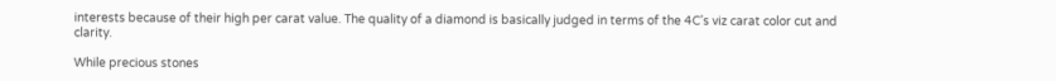interests because of their high per carat value. The quality of a diamond is basically judged in terms of the 4C’s viz carat color cut and clarity.

While precious stones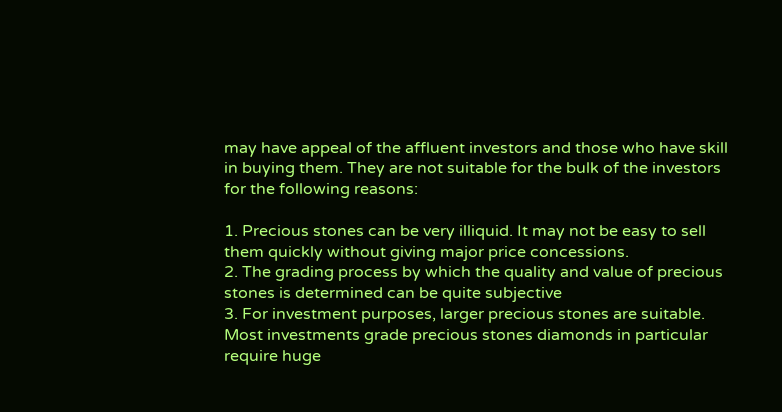may have appeal of the affluent investors and those who have skill in buying them. They are not suitable for the bulk of the investors for the following reasons:

1. Precious stones can be very illiquid. It may not be easy to sell them quickly without giving major price concessions.
2. The grading process by which the quality and value of precious stones is determined can be quite subjective
3. For investment purposes, larger precious stones are suitable. Most investments grade precious stones diamonds in particular require huge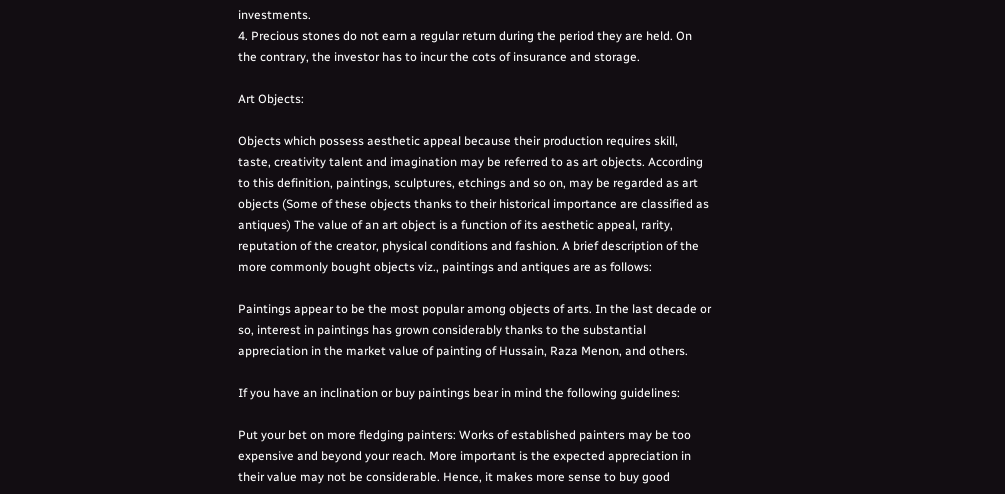investments.
4. Precious stones do not earn a regular return during the period they are held. On the contrary, the investor has to incur the cots of insurance and storage.

Art Objects:

Objects which possess aesthetic appeal because their production requires skill, taste, creativity talent and imagination may be referred to as art objects. According to this definition, paintings, sculptures, etchings and so on, may be regarded as art objects (Some of these objects thanks to their historical importance are classified as antiques) The value of an art object is a function of its aesthetic appeal, rarity, reputation of the creator, physical conditions and fashion. A brief description of the more commonly bought objects viz., paintings and antiques are as follows:

Paintings appear to be the most popular among objects of arts. In the last decade or so, interest in paintings has grown considerably thanks to the substantial appreciation in the market value of painting of Hussain, Raza Menon, and others.

If you have an inclination or buy paintings bear in mind the following guidelines:

Put your bet on more fledging painters: Works of established painters may be too expensive and beyond your reach. More important is the expected appreciation in their value may not be considerable. Hence, it makes more sense to buy good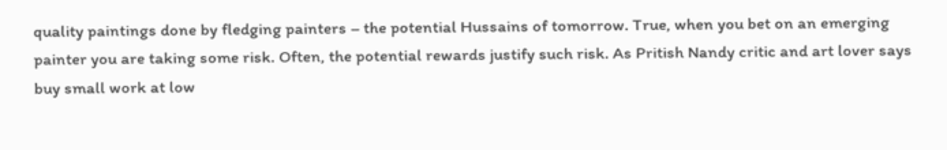quality paintings done by fledging painters – the potential Hussains of tomorrow. True, when you bet on an emerging painter you are taking some risk. Often, the potential rewards justify such risk. As Pritish Nandy critic and art lover says buy small work at low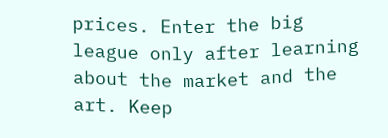prices. Enter the big league only after learning about the market and the art. Keep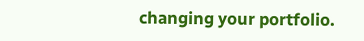changing your portfolio.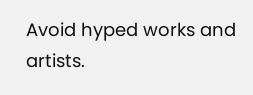Avoid hyped works and artists.